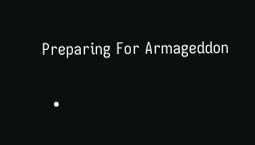Preparing For Armageddon

  •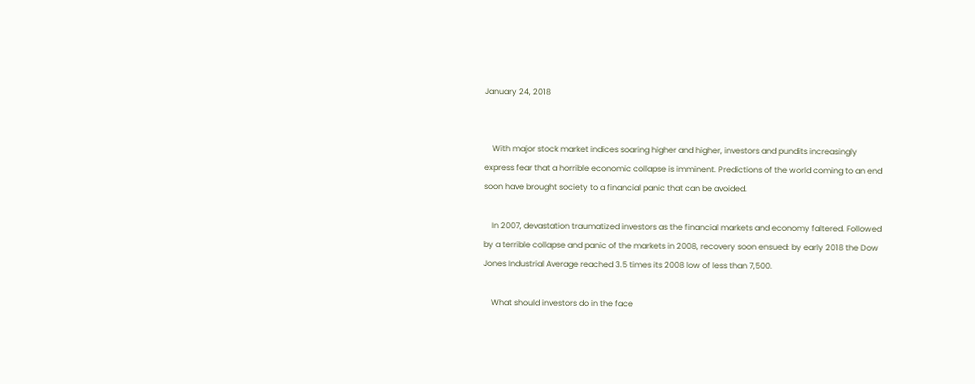January 24, 2018


    With major stock market indices soaring higher and higher, investors and pundits increasingly express fear that a horrible economic collapse is imminent. Predictions of the world coming to an end soon have brought society to a financial panic that can be avoided.

    In 2007, devastation traumatized investors as the financial markets and economy faltered. Followed by a terrible collapse and panic of the markets in 2008, recovery soon ensued: by early 2018 the Dow Jones Industrial Average reached 3.5 times its 2008 low of less than 7,500.

    What should investors do in the face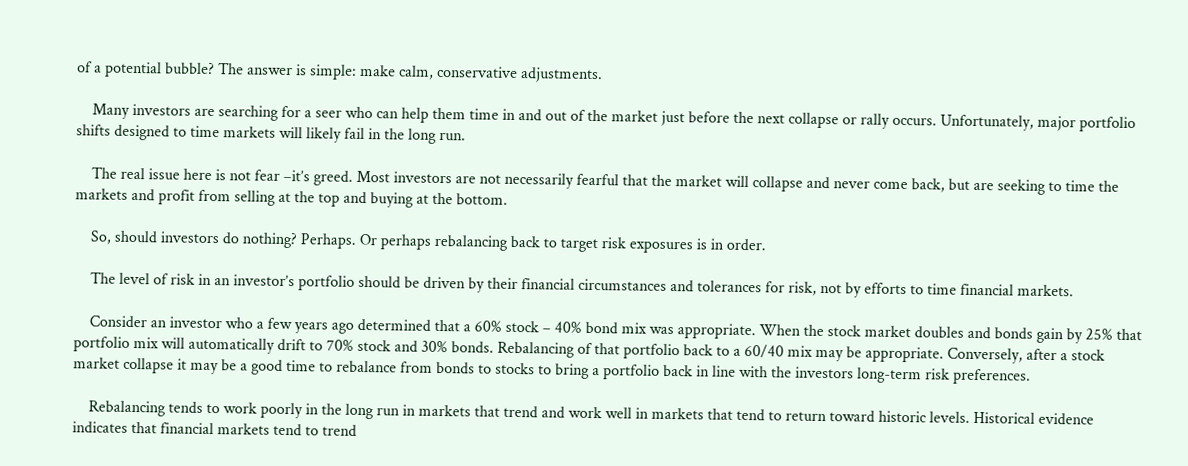of a potential bubble? The answer is simple: make calm, conservative adjustments.

    Many investors are searching for a seer who can help them time in and out of the market just before the next collapse or rally occurs. Unfortunately, major portfolio shifts designed to time markets will likely fail in the long run.

    The real issue here is not fear –it’s greed. Most investors are not necessarily fearful that the market will collapse and never come back, but are seeking to time the markets and profit from selling at the top and buying at the bottom.

    So, should investors do nothing? Perhaps. Or perhaps rebalancing back to target risk exposures is in order.

    The level of risk in an investor’s portfolio should be driven by their financial circumstances and tolerances for risk, not by efforts to time financial markets.

    Consider an investor who a few years ago determined that a 60% stock – 40% bond mix was appropriate. When the stock market doubles and bonds gain by 25% that portfolio mix will automatically drift to 70% stock and 30% bonds. Rebalancing of that portfolio back to a 60/40 mix may be appropriate. Conversely, after a stock market collapse it may be a good time to rebalance from bonds to stocks to bring a portfolio back in line with the investors long-term risk preferences.

    Rebalancing tends to work poorly in the long run in markets that trend and work well in markets that tend to return toward historic levels. Historical evidence indicates that financial markets tend to trend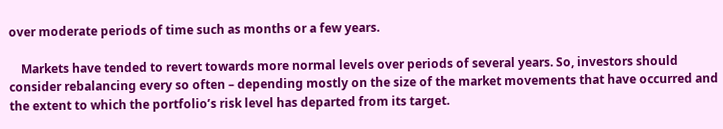over moderate periods of time such as months or a few years.

    Markets have tended to revert towards more normal levels over periods of several years. So, investors should consider rebalancing every so often – depending mostly on the size of the market movements that have occurred and the extent to which the portfolio’s risk level has departed from its target.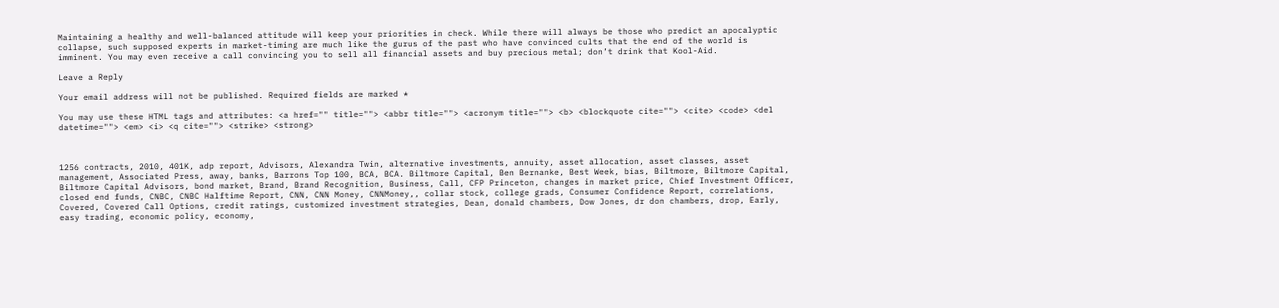Maintaining a healthy and well-balanced attitude will keep your priorities in check. While there will always be those who predict an apocalyptic collapse, such supposed experts in market-timing are much like the gurus of the past who have convinced cults that the end of the world is imminent. You may even receive a call convincing you to sell all financial assets and buy precious metal; don’t drink that Kool-Aid.

Leave a Reply

Your email address will not be published. Required fields are marked *

You may use these HTML tags and attributes: <a href="" title=""> <abbr title=""> <acronym title=""> <b> <blockquote cite=""> <cite> <code> <del datetime=""> <em> <i> <q cite=""> <strike> <strong>



1256 contracts, 2010, 401K, adp report, Advisors, Alexandra Twin, alternative investments, annuity, asset allocation, asset classes, asset management, Associated Press, away, banks, Barrons Top 100, BCA, BCA. Biltmore Capital, Ben Bernanke, Best Week, bias, Biltmore, Biltmore Capital, Biltmore Capital Advisors, bond market, Brand, Brand Recognition, Business, Call, CFP Princeton, changes in market price, Chief Investment Officer, closed end funds, CNBC, CNBC Halftime Report, CNN, CNN Money, CNNMoney,, collar stock, college grads, Consumer Confidence Report, correlations, Covered, Covered Call Options, credit ratings, customized investment strategies, Dean, donald chambers, Dow Jones, dr don chambers, drop, Early, easy trading, economic policy, economy,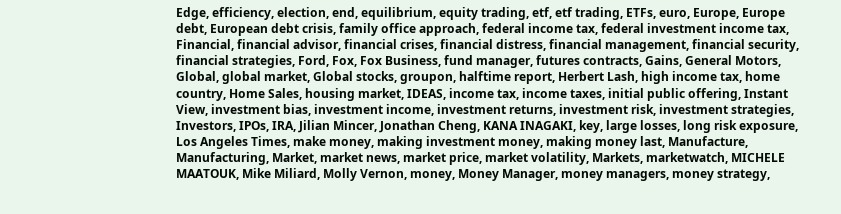Edge, efficiency, election, end, equilibrium, equity trading, etf, etf trading, ETFs, euro, Europe, Europe debt, European debt crisis, family office approach, federal income tax, federal investment income tax, Financial, financial advisor, financial crises, financial distress, financial management, financial security, financial strategies, Ford, Fox, Fox Business, fund manager, futures contracts, Gains, General Motors, Global, global market, Global stocks, groupon, halftime report, Herbert Lash, high income tax, home country, Home Sales, housing market, IDEAS, income tax, income taxes, initial public offering, Instant View, investment bias, investment income, investment returns, investment risk, investment strategies, Investors, IPOs, IRA, Jilian Mincer, Jonathan Cheng, KANA INAGAKI, key, large losses, long risk exposure, Los Angeles Times, make money, making investment money, making money last, Manufacture, Manufacturing, Market, market news, market price, market volatility, Markets, marketwatch, MICHELE MAATOUK, Mike Miliard, Molly Vernon, money, Money Manager, money managers, money strategy,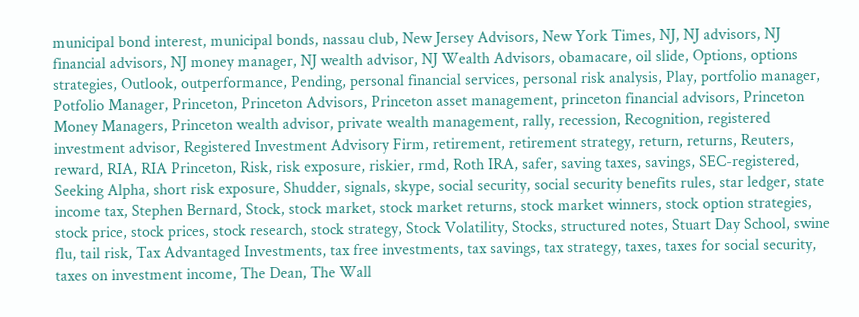municipal bond interest, municipal bonds, nassau club, New Jersey Advisors, New York Times, NJ, NJ advisors, NJ financial advisors, NJ money manager, NJ wealth advisor, NJ Wealth Advisors, obamacare, oil slide, Options, options strategies, Outlook, outperformance, Pending, personal financial services, personal risk analysis, Play, portfolio manager, Potfolio Manager, Princeton, Princeton Advisors, Princeton asset management, princeton financial advisors, Princeton Money Managers, Princeton wealth advisor, private wealth management, rally, recession, Recognition, registered investment advisor, Registered Investment Advisory Firm, retirement, retirement strategy, return, returns, Reuters, reward, RIA, RIA Princeton, Risk, risk exposure, riskier, rmd, Roth IRA, safer, saving taxes, savings, SEC-registered, Seeking Alpha, short risk exposure, Shudder, signals, skype, social security, social security benefits rules, star ledger, state income tax, Stephen Bernard, Stock, stock market, stock market returns, stock market winners, stock option strategies, stock price, stock prices, stock research, stock strategy, Stock Volatility, Stocks, structured notes, Stuart Day School, swine flu, tail risk, Tax Advantaged Investments, tax free investments, tax savings, tax strategy, taxes, taxes for social security, taxes on investment income, The Dean, The Wall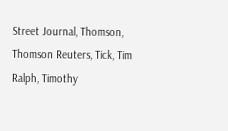Street Journal, Thomson, Thomson Reuters, Tick, Tim Ralph, Timothy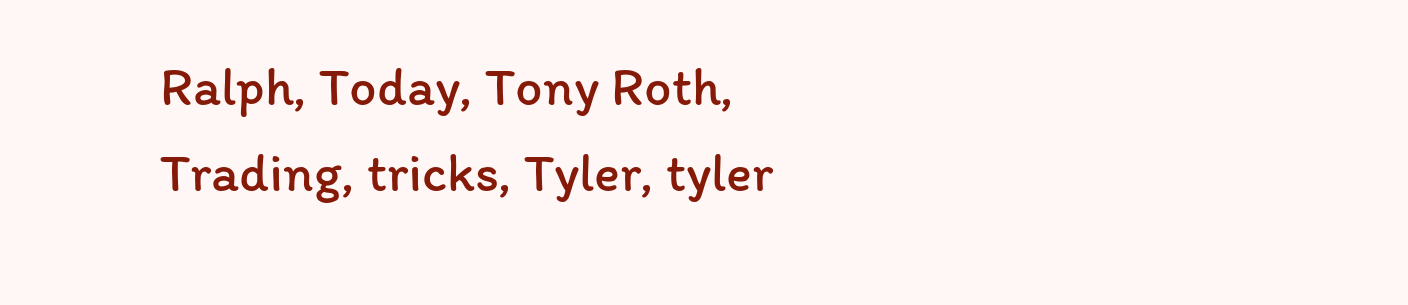Ralph, Today, Tony Roth, Trading, tricks, Tyler, tyler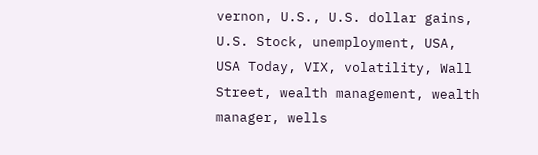vernon, U.S., U.S. dollar gains, U.S. Stock, unemployment, USA, USA Today, VIX, volatility, Wall Street, wealth management, wealth manager, wells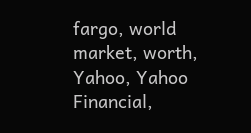fargo, world market, worth, Yahoo, Yahoo Financial,